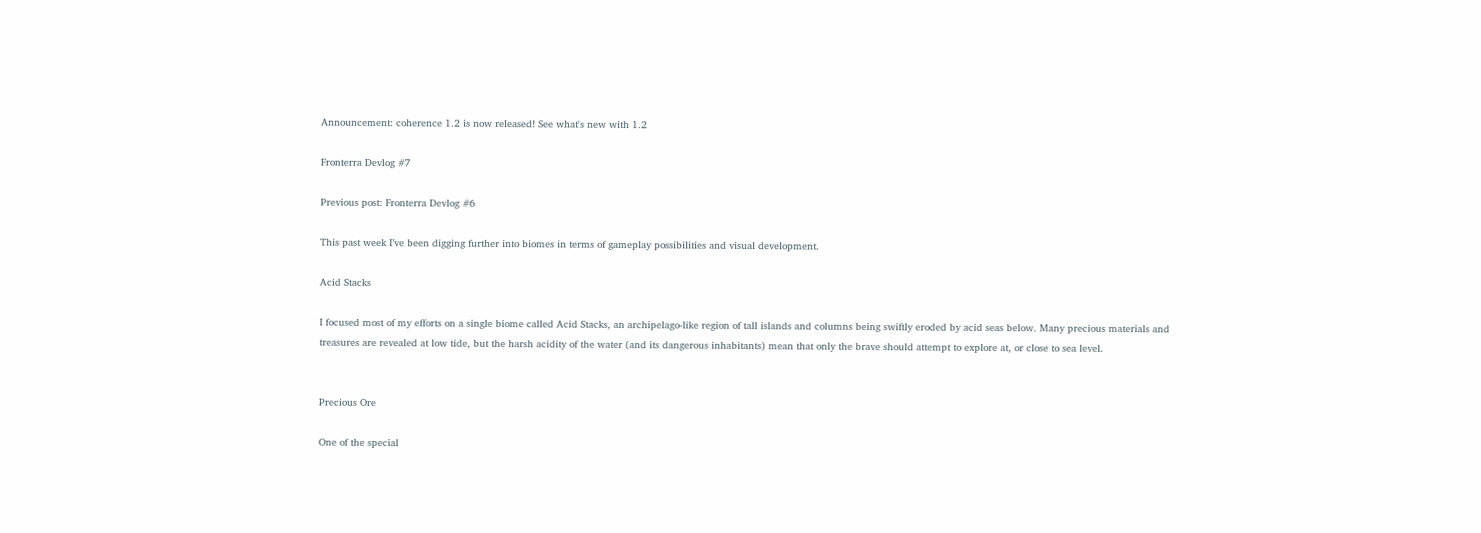Announcement: coherence 1.2 is now released! See what's new with 1.2

Fronterra Devlog #7

Previous post: Fronterra Devlog #6

This past week I’ve been digging further into biomes in terms of gameplay possibilities and visual development.

Acid Stacks

I focused most of my efforts on a single biome called Acid Stacks, an archipelago-like region of tall islands and columns being swiftly eroded by acid seas below. Many precious materials and treasures are revealed at low tide, but the harsh acidity of the water (and its dangerous inhabitants) mean that only the brave should attempt to explore at, or close to sea level.


Precious Ore

One of the special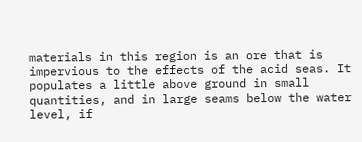materials in this region is an ore that is impervious to the effects of the acid seas. It populates a little above ground in small quantities, and in large seams below the water level, if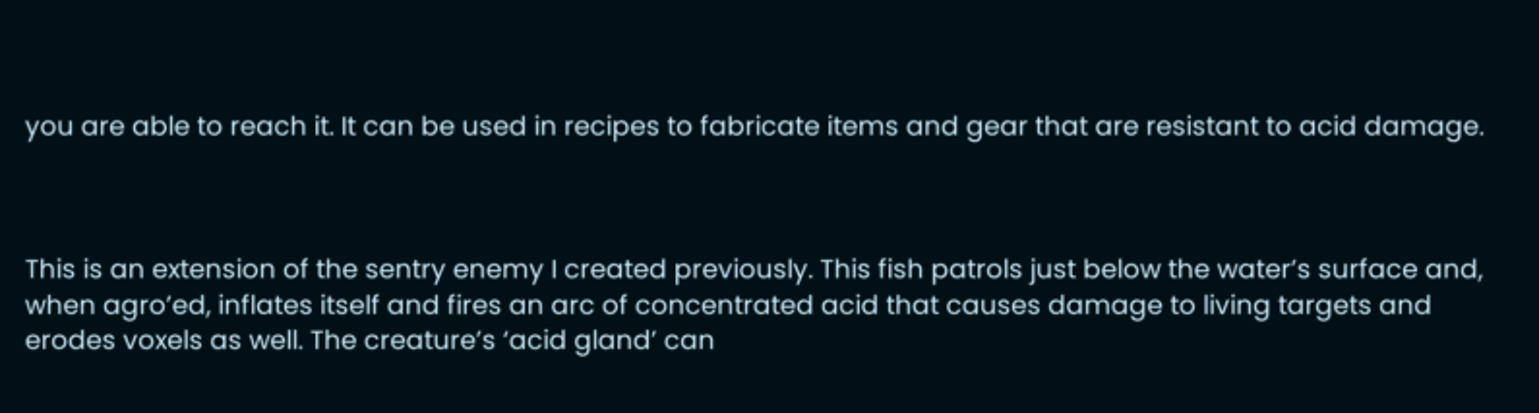you are able to reach it. It can be used in recipes to fabricate items and gear that are resistant to acid damage.



This is an extension of the sentry enemy I created previously. This fish patrols just below the water’s surface and, when agro’ed, inflates itself and fires an arc of concentrated acid that causes damage to living targets and erodes voxels as well. The creature’s ‘acid gland’ can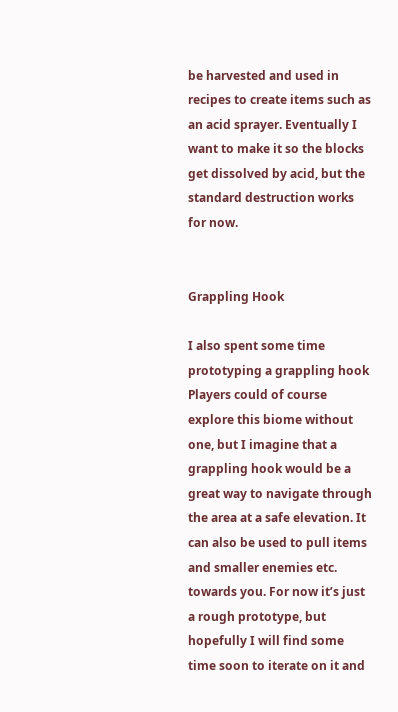be harvested and used in recipes to create items such as an acid sprayer. Eventually I want to make it so the blocks get dissolved by acid, but the standard destruction works for now.


Grappling Hook

I also spent some time prototyping a grappling hook Players could of course explore this biome without one, but I imagine that a grappling hook would be a great way to navigate through the area at a safe elevation. It can also be used to pull items and smaller enemies etc. towards you. For now it’s just a rough prototype, but hopefully I will find some time soon to iterate on it and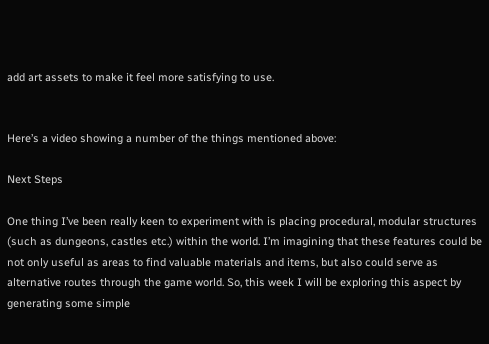add art assets to make it feel more satisfying to use.


Here’s a video showing a number of the things mentioned above:

Next Steps

One thing I’ve been really keen to experiment with is placing procedural, modular structures (such as dungeons, castles etc.) within the world. I’m imagining that these features could be not only useful as areas to find valuable materials and items, but also could serve as alternative routes through the game world. So, this week I will be exploring this aspect by generating some simple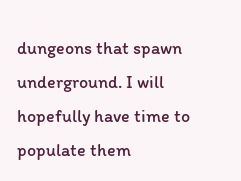dungeons that spawn underground. I will hopefully have time to populate them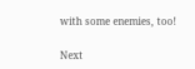with some enemies, too!

Next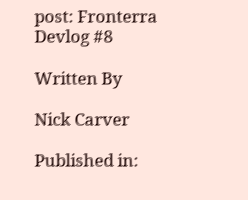post: Fronterra Devlog #8

Written By

Nick Carver

Published in: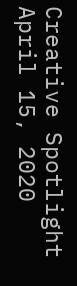Creative Spotlight
April 15, 2020